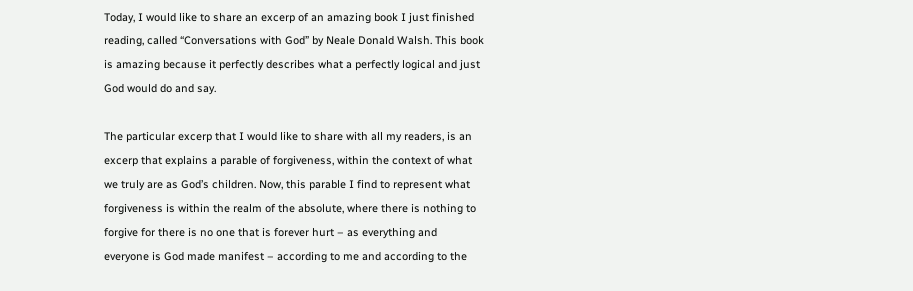Today, I would like to share an excerp of an amazing book I just finished reading, called “Conversations with God” by Neale Donald Walsh. This book is amazing because it perfectly describes what a perfectly logical and just God would do and say.

The particular excerp that I would like to share with all my readers, is an excerp that explains a parable of forgiveness, within the context of what we truly are as God’s children. Now, this parable I find to represent what forgiveness is within the realm of the absolute, where there is nothing to forgive for there is no one that is forever hurt – as everything and everyone is God made manifest – according to me and according to the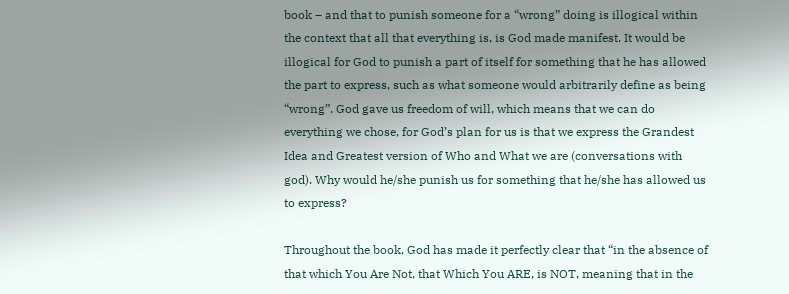book – and that to punish someone for a “wrong” doing is illogical within the context that all that everything is, is God made manifest. It would be illogical for God to punish a part of itself for something that he has allowed the part to express, such as what someone would arbitrarily define as being “wrong”. God gave us freedom of will, which means that we can do everything we chose, for God’s plan for us is that we express the Grandest Idea and Greatest version of Who and What we are (conversations with god). Why would he/she punish us for something that he/she has allowed us to express?

Throughout the book, God has made it perfectly clear that “in the absence of that which You Are Not, that Which You ARE, is NOT, meaning that in the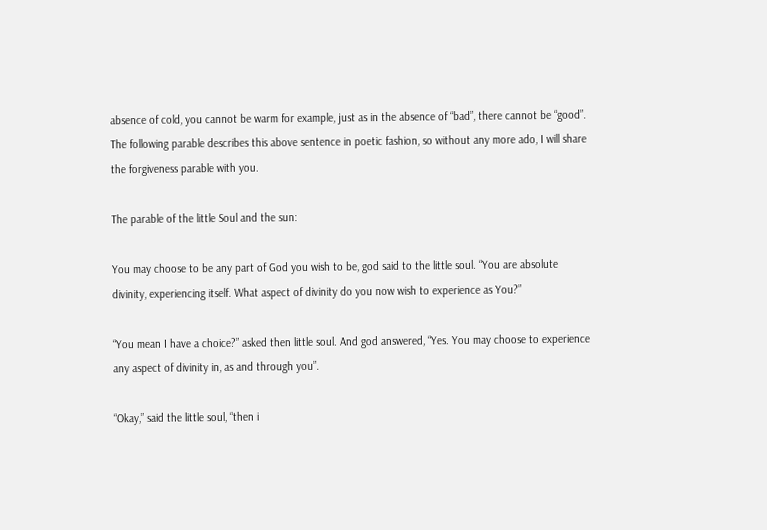absence of cold, you cannot be warm for example, just as in the absence of “bad”, there cannot be “good”. The following parable describes this above sentence in poetic fashion, so without any more ado, I will share the forgiveness parable with you.

The parable of the little Soul and the sun:

You may choose to be any part of God you wish to be, god said to the little soul. “You are absolute divinity, experiencing itself. What aspect of divinity do you now wish to experience as You?”

“You mean I have a choice?” asked then little soul. And god answered, “Yes. You may choose to experience any aspect of divinity in, as and through you”.

“Okay,” said the little soul, “then i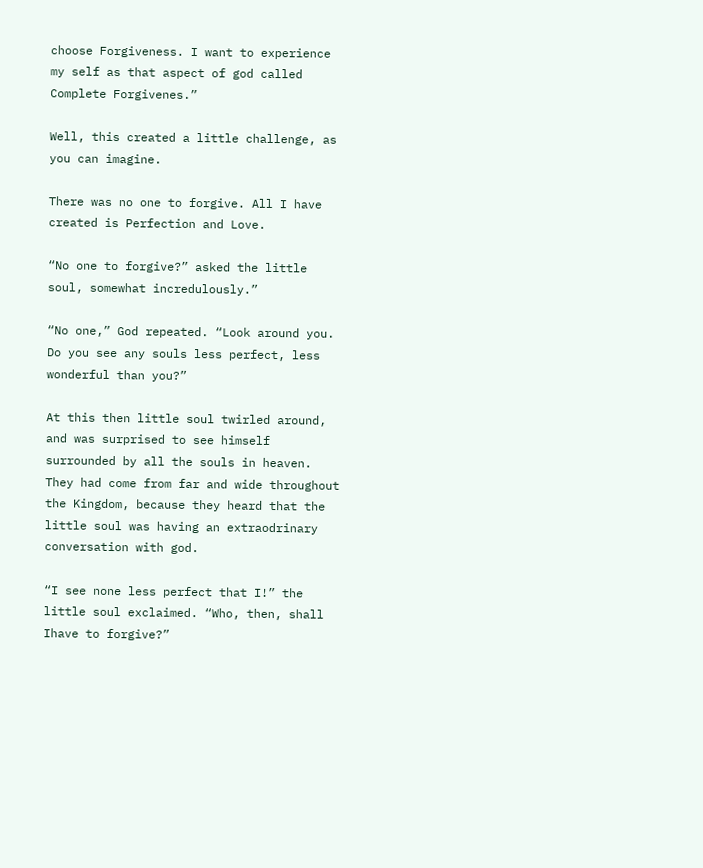choose Forgiveness. I want to experience my self as that aspect of god called Complete Forgivenes.”

Well, this created a little challenge, as you can imagine.

There was no one to forgive. All I have created is Perfection and Love.

“No one to forgive?” asked the little soul, somewhat incredulously.”

“No one,” God repeated. “Look around you. Do you see any souls less perfect, less wonderful than you?”

At this then little soul twirled around, and was surprised to see himself surrounded by all the souls in heaven. They had come from far and wide throughout the Kingdom, because they heard that the little soul was having an extraodrinary conversation with god.

“I see none less perfect that I!” the little soul exclaimed. “Who, then, shall Ihave to forgive?”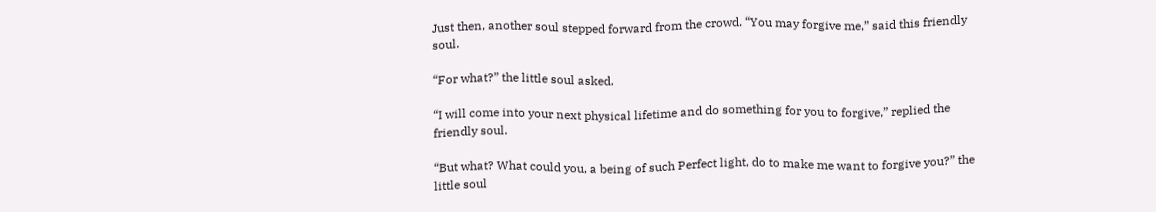Just then, another soul stepped forward from the crowd. “You may forgive me,” said this friendly soul.

“For what?” the little soul asked.

“I will come into your next physical lifetime and do something for you to forgive,” replied the friendly soul.

“But what? What could you, a being of such Perfect light, do to make me want to forgive you?” the little soul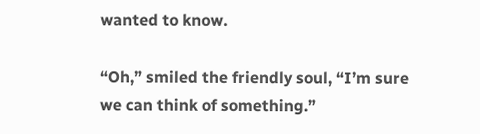wanted to know.

“Oh,” smiled the friendly soul, “I’m sure we can think of something.”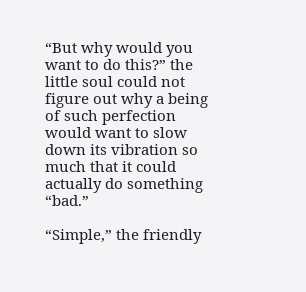“But why would you want to do this?” the little soul could not figure out why a being of such perfection would want to slow down its vibration so much that it could actually do something “bad.”

“Simple,” the friendly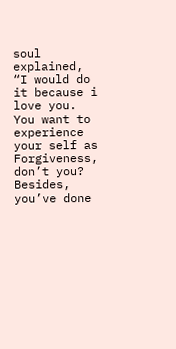soul explained, “I would do it because i love you. You want to experience your self as Forgiveness, don’t you? Besides, you’ve done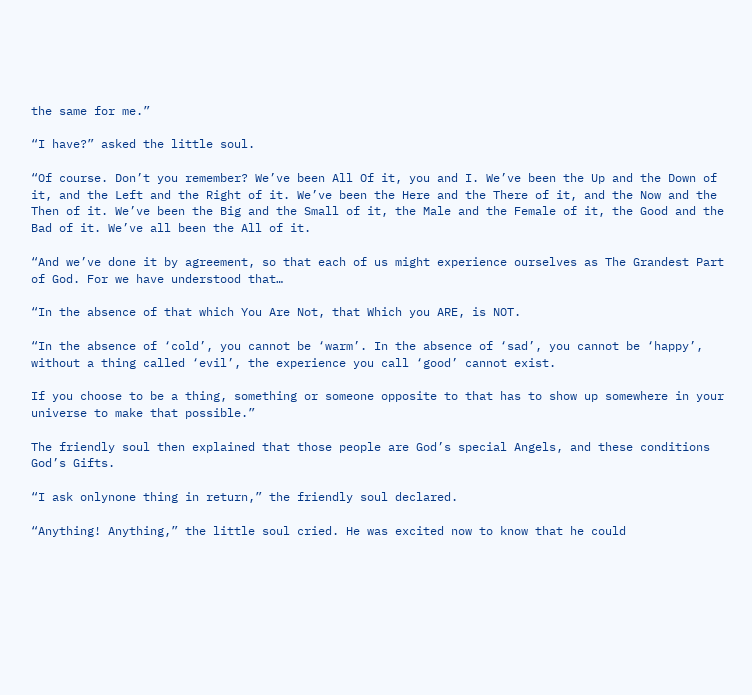the same for me.”

“I have?” asked the little soul.

“Of course. Don’t you remember? We’ve been All Of it, you and I. We’ve been the Up and the Down of it, and the Left and the Right of it. We’ve been the Here and the There of it, and the Now and the Then of it. We’ve been the Big and the Small of it, the Male and the Female of it, the Good and the Bad of it. We’ve all been the All of it.

“And we’ve done it by agreement, so that each of us might experience ourselves as The Grandest Part of God. For we have understood that…

“In the absence of that which You Are Not, that Which you ARE, is NOT.

“In the absence of ‘cold’, you cannot be ‘warm’. In the absence of ‘sad’, you cannot be ‘happy’, without a thing called ‘evil’, the experience you call ‘good’ cannot exist.

If you choose to be a thing, something or someone opposite to that has to show up somewhere in your universe to make that possible.”

The friendly soul then explained that those people are God’s special Angels, and these conditions God’s Gifts.

“I ask onlynone thing in return,” the friendly soul declared.

“Anything! Anything,” the little soul cried. He was excited now to know that he could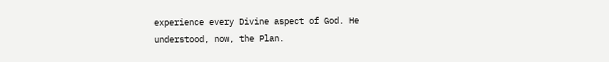experience every Divine aspect of God. He understood, now, the Plan.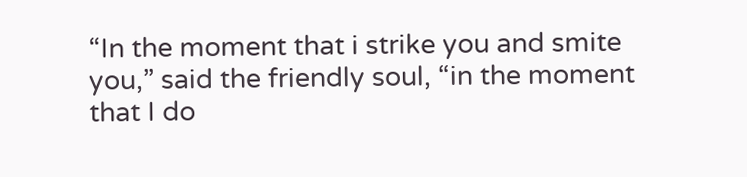“In the moment that i strike you and smite you,” said the friendly soul, “in the moment that I do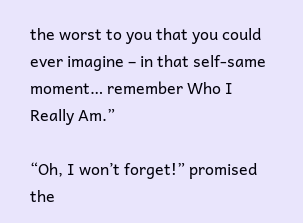the worst to you that you could ever imagine – in that self-same moment… remember Who I Really Am.”

“Oh, I won’t forget!” promised the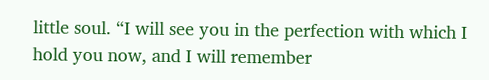little soul. “I will see you in the perfection with which I hold you now, and I will remember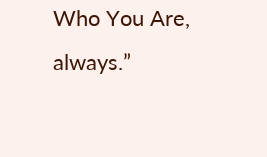Who You Are, always.”